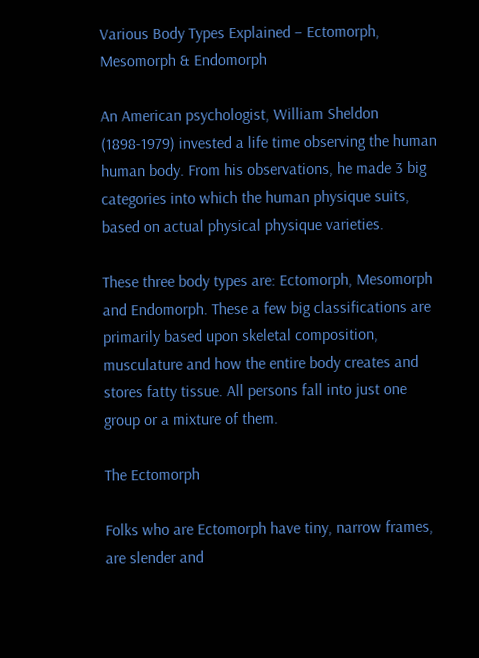Various Body Types Explained – Ectomorph, Mesomorph & Endomorph

An American psychologist, William Sheldon (1898-1979) invested a life time observing the human human body. From his observations, he made 3 big categories into which the human physique suits, based on actual physical physique varieties.

These three body types are: Ectomorph, Mesomorph and Endomorph. These a few big classifications are primarily based upon skeletal composition, musculature and how the entire body creates and stores fatty tissue. All persons fall into just one group or a mixture of them.

The Ectomorph

Folks who are Ectomorph have tiny, narrow frames, are slender and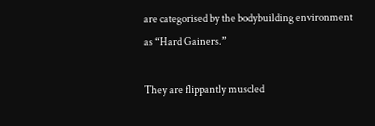are categorised by the bodybuilding environment as “Hard Gainers.”

They are flippantly muscled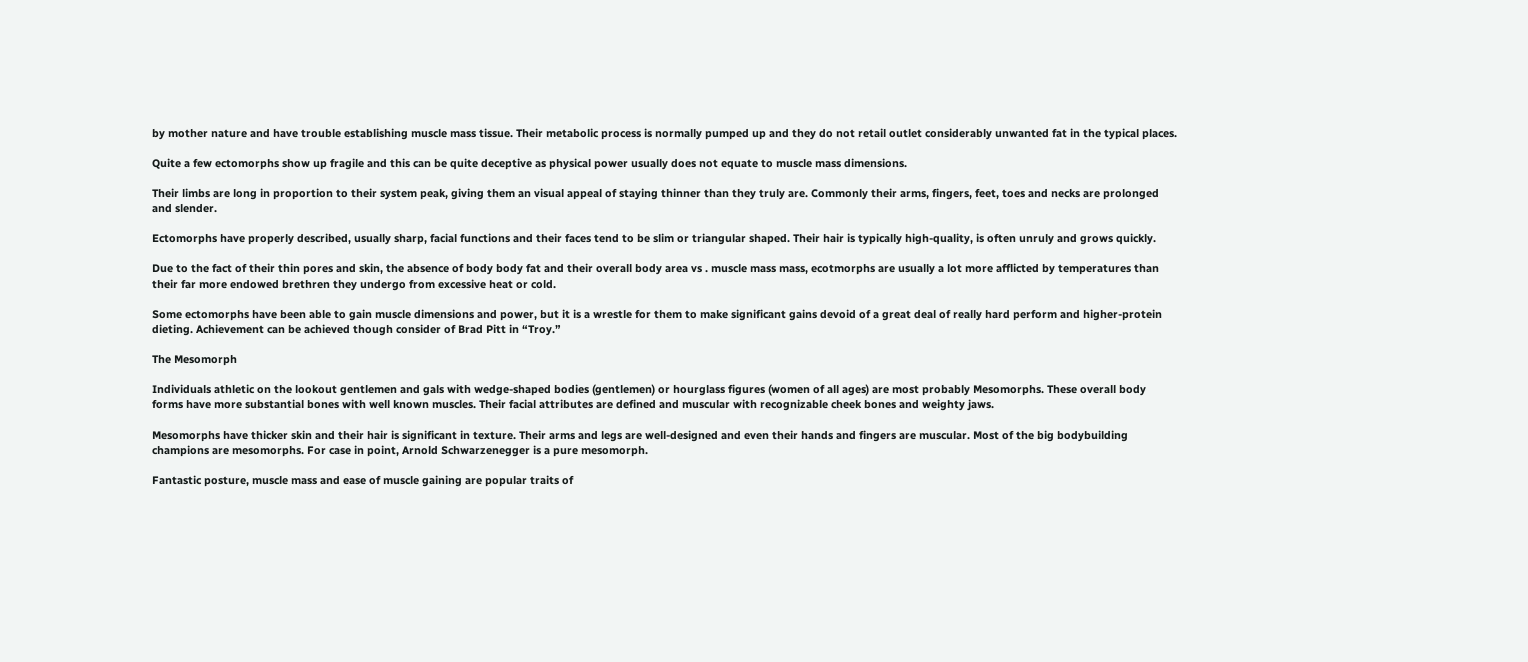by mother nature and have trouble establishing muscle mass tissue. Their metabolic process is normally pumped up and they do not retail outlet considerably unwanted fat in the typical places.

Quite a few ectomorphs show up fragile and this can be quite deceptive as physical power usually does not equate to muscle mass dimensions.

Their limbs are long in proportion to their system peak, giving them an visual appeal of staying thinner than they truly are. Commonly their arms, fingers, feet, toes and necks are prolonged and slender.

Ectomorphs have properly described, usually sharp, facial functions and their faces tend to be slim or triangular shaped. Their hair is typically high-quality, is often unruly and grows quickly.

Due to the fact of their thin pores and skin, the absence of body body fat and their overall body area vs . muscle mass mass, ecotmorphs are usually a lot more afflicted by temperatures than their far more endowed brethren they undergo from excessive heat or cold.

Some ectomorphs have been able to gain muscle dimensions and power, but it is a wrestle for them to make significant gains devoid of a great deal of really hard perform and higher-protein dieting. Achievement can be achieved though consider of Brad Pitt in “Troy.”

The Mesomorph

Individuals athletic on the lookout gentlemen and gals with wedge-shaped bodies (gentlemen) or hourglass figures (women of all ages) are most probably Mesomorphs. These overall body forms have more substantial bones with well known muscles. Their facial attributes are defined and muscular with recognizable cheek bones and weighty jaws.

Mesomorphs have thicker skin and their hair is significant in texture. Their arms and legs are well-designed and even their hands and fingers are muscular. Most of the big bodybuilding champions are mesomorphs. For case in point, Arnold Schwarzenegger is a pure mesomorph.

Fantastic posture, muscle mass and ease of muscle gaining are popular traits of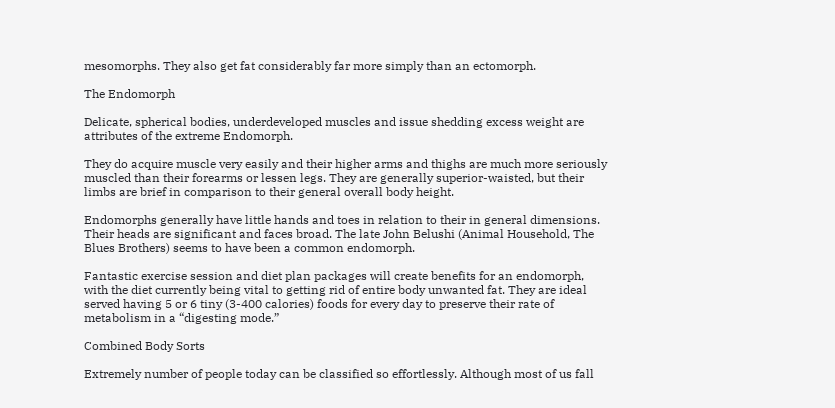mesomorphs. They also get fat considerably far more simply than an ectomorph.

The Endomorph

Delicate, spherical bodies, underdeveloped muscles and issue shedding excess weight are attributes of the extreme Endomorph.

They do acquire muscle very easily and their higher arms and thighs are much more seriously muscled than their forearms or lessen legs. They are generally superior-waisted, but their limbs are brief in comparison to their general overall body height.

Endomorphs generally have little hands and toes in relation to their in general dimensions. Their heads are significant and faces broad. The late John Belushi (Animal Household, The Blues Brothers) seems to have been a common endomorph.

Fantastic exercise session and diet plan packages will create benefits for an endomorph, with the diet currently being vital to getting rid of entire body unwanted fat. They are ideal served having 5 or 6 tiny (3-400 calories) foods for every day to preserve their rate of metabolism in a “digesting mode.”

Combined Body Sorts

Extremely number of people today can be classified so effortlessly. Although most of us fall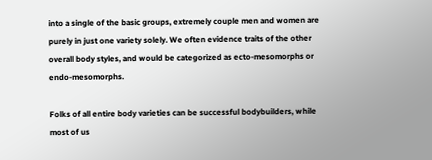into a single of the basic groups, extremely couple men and women are purely in just one variety solely. We often evidence traits of the other overall body styles, and would be categorized as ecto-mesomorphs or endo-mesomorphs.

Folks of all entire body varieties can be successful bodybuilders, while most of us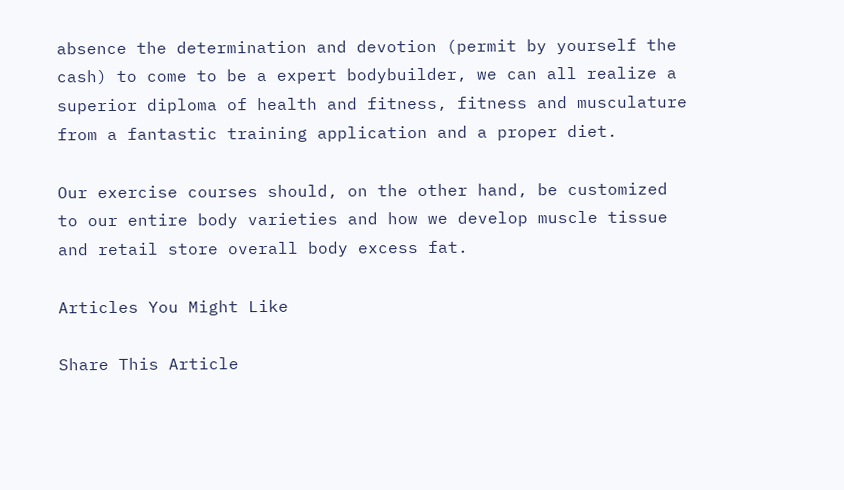absence the determination and devotion (permit by yourself the cash) to come to be a expert bodybuilder, we can all realize a superior diploma of health and fitness, fitness and musculature from a fantastic training application and a proper diet.

Our exercise courses should, on the other hand, be customized to our entire body varieties and how we develop muscle tissue and retail store overall body excess fat.

Articles You Might Like

Share This Article